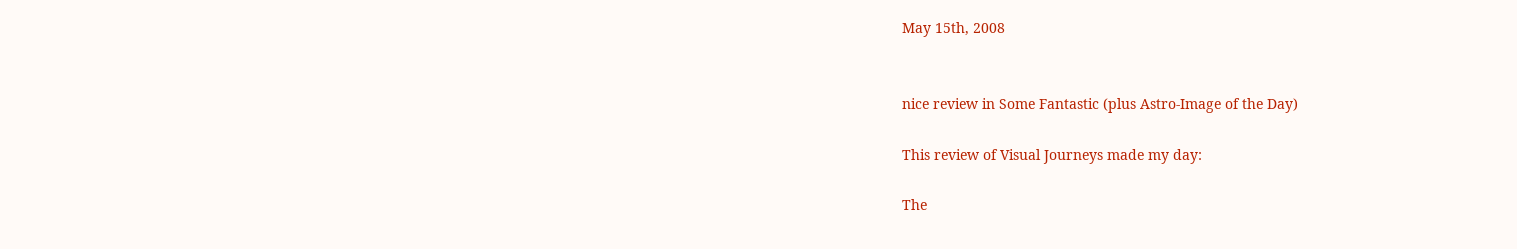May 15th, 2008


nice review in Some Fantastic (plus Astro-Image of the Day)

This review of Visual Journeys made my day:

The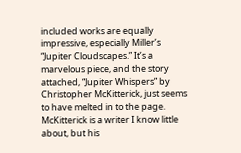included works are equally impressive, especially Miller’s “Jupiter Cloudscapes.” It’s a marvelous piece, and the story attached, “Jupiter Whispers” by Christopher McKitterick, just seems to have melted in to the page. McKitterick is a writer I know little about, but his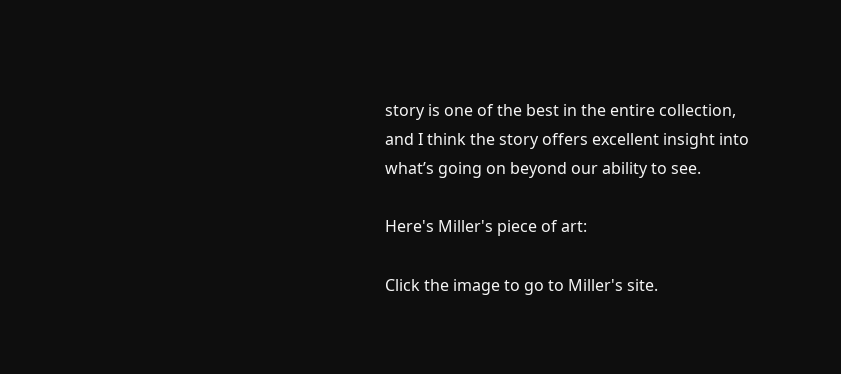story is one of the best in the entire collection, and I think the story offers excellent insight into what’s going on beyond our ability to see.

Here's Miller's piece of art:

Click the image to go to Miller's site.